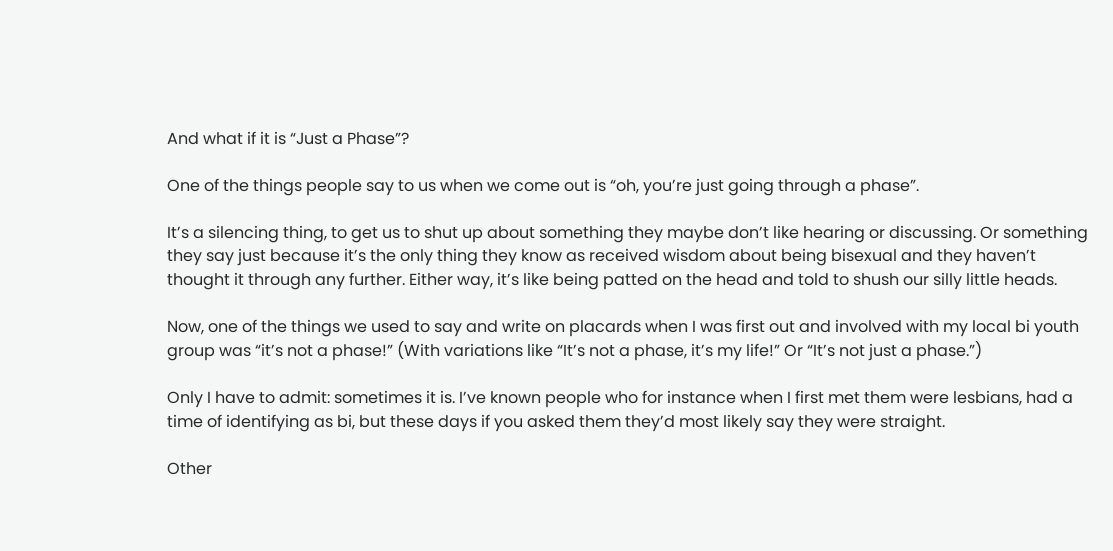And what if it is “Just a Phase”?

One of the things people say to us when we come out is “oh, you’re just going through a phase”.

It’s a silencing thing, to get us to shut up about something they maybe don’t like hearing or discussing. Or something they say just because it’s the only thing they know as received wisdom about being bisexual and they haven’t thought it through any further. Either way, it’s like being patted on the head and told to shush our silly little heads.

Now, one of the things we used to say and write on placards when I was first out and involved with my local bi youth group was “it’s not a phase!” (With variations like “It’s not a phase, it’s my life!” Or “It’s not just a phase.”)

Only I have to admit: sometimes it is. I’ve known people who for instance when I first met them were lesbians, had a time of identifying as bi, but these days if you asked them they’d most likely say they were straight.

Other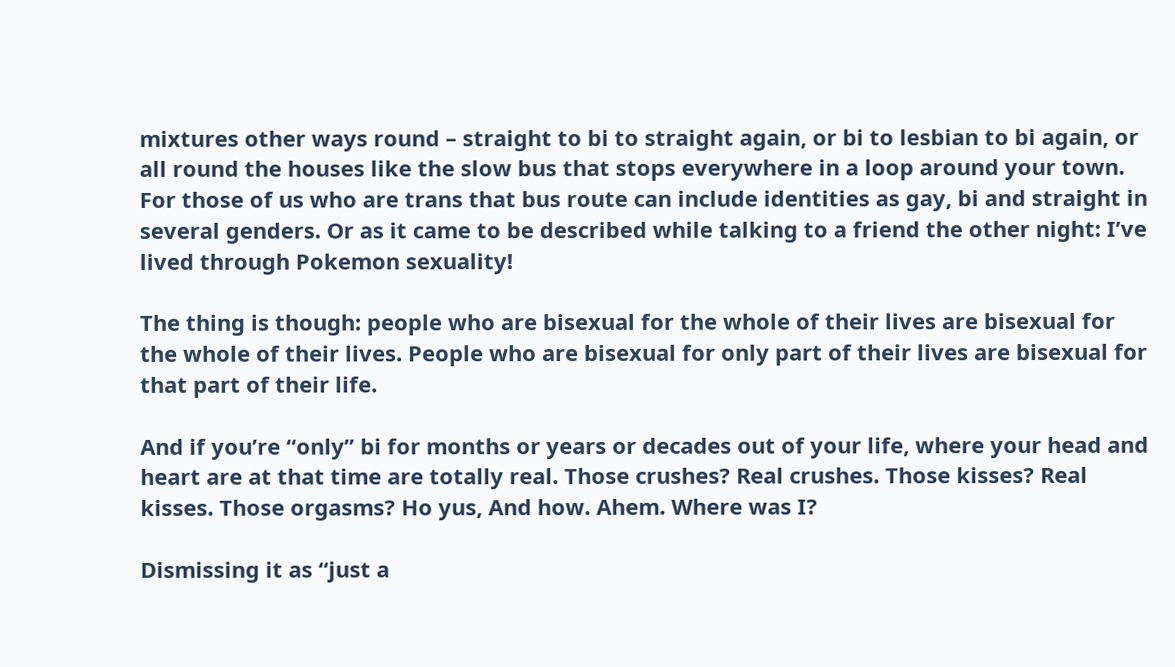mixtures other ways round – straight to bi to straight again, or bi to lesbian to bi again, or all round the houses like the slow bus that stops everywhere in a loop around your town. For those of us who are trans that bus route can include identities as gay, bi and straight in several genders. Or as it came to be described while talking to a friend the other night: I’ve lived through Pokemon sexuality!

The thing is though: people who are bisexual for the whole of their lives are bisexual for the whole of their lives. People who are bisexual for only part of their lives are bisexual for that part of their life.

And if you’re “only” bi for months or years or decades out of your life, where your head and heart are at that time are totally real. Those crushes? Real crushes. Those kisses? Real kisses. Those orgasms? Ho yus, And how. Ahem. Where was I?

Dismissing it as “just a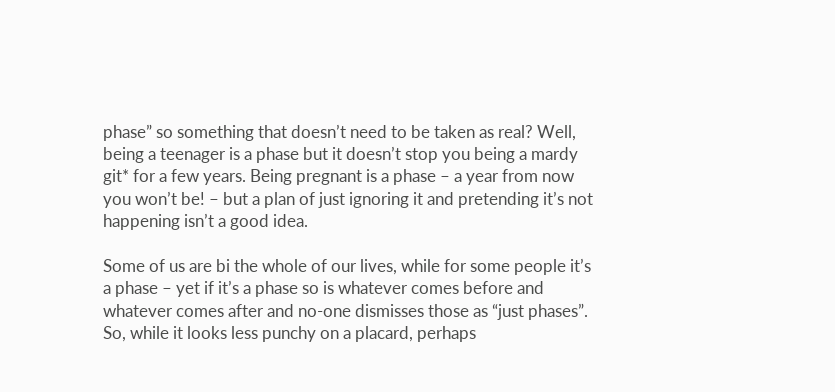phase” so something that doesn’t need to be taken as real? Well, being a teenager is a phase but it doesn’t stop you being a mardy git* for a few years. Being pregnant is a phase – a year from now you won’t be! – but a plan of just ignoring it and pretending it’s not happening isn’t a good idea.

Some of us are bi the whole of our lives, while for some people it’s a phase – yet if it’s a phase so is whatever comes before and whatever comes after and no-one dismisses those as “just phases”. So, while it looks less punchy on a placard, perhaps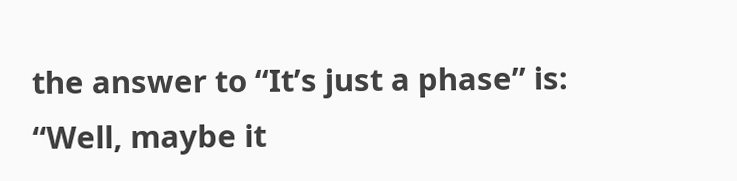the answer to “It’s just a phase” is: “Well, maybe it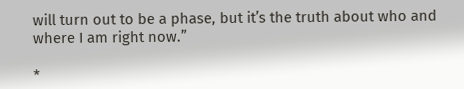will turn out to be a phase, but it’s the truth about who and where I am right now.”

*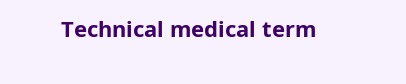Technical medical term